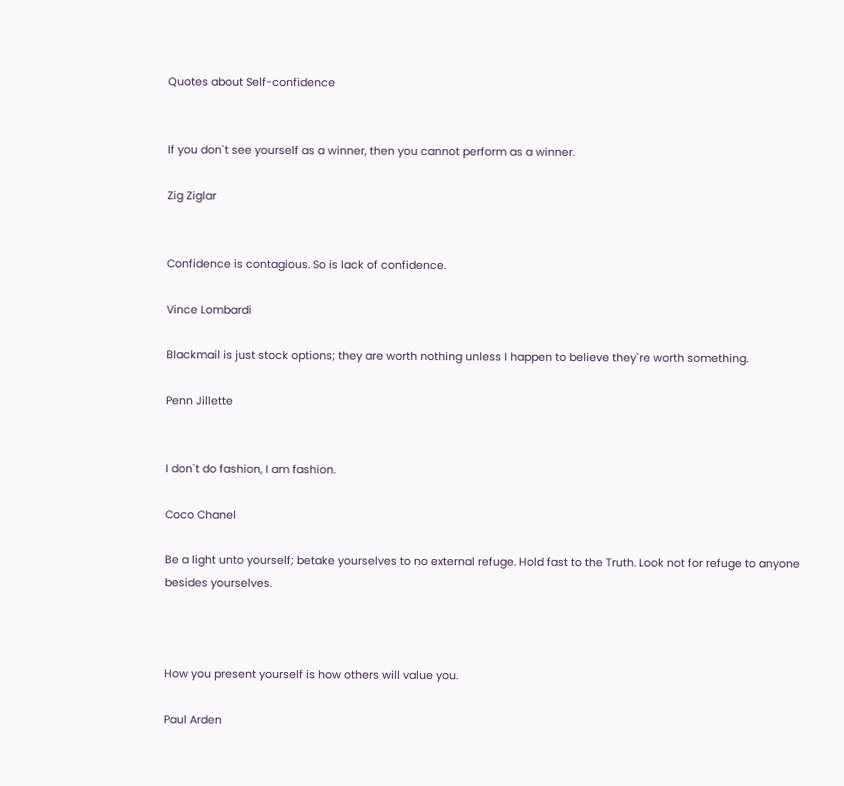Quotes about Self-confidence


If you don`t see yourself as a winner, then you cannot perform as a winner.

Zig Ziglar


Confidence is contagious. So is lack of confidence.

Vince Lombardi

Blackmail is just stock options; they are worth nothing unless I happen to believe they`re worth something.

Penn Jillette


I don`t do fashion, I am fashion.

Coco Chanel

Be a light unto yourself; betake yourselves to no external refuge. Hold fast to the Truth. Look not for refuge to anyone besides yourselves.



How you present yourself is how others will value you.

Paul Arden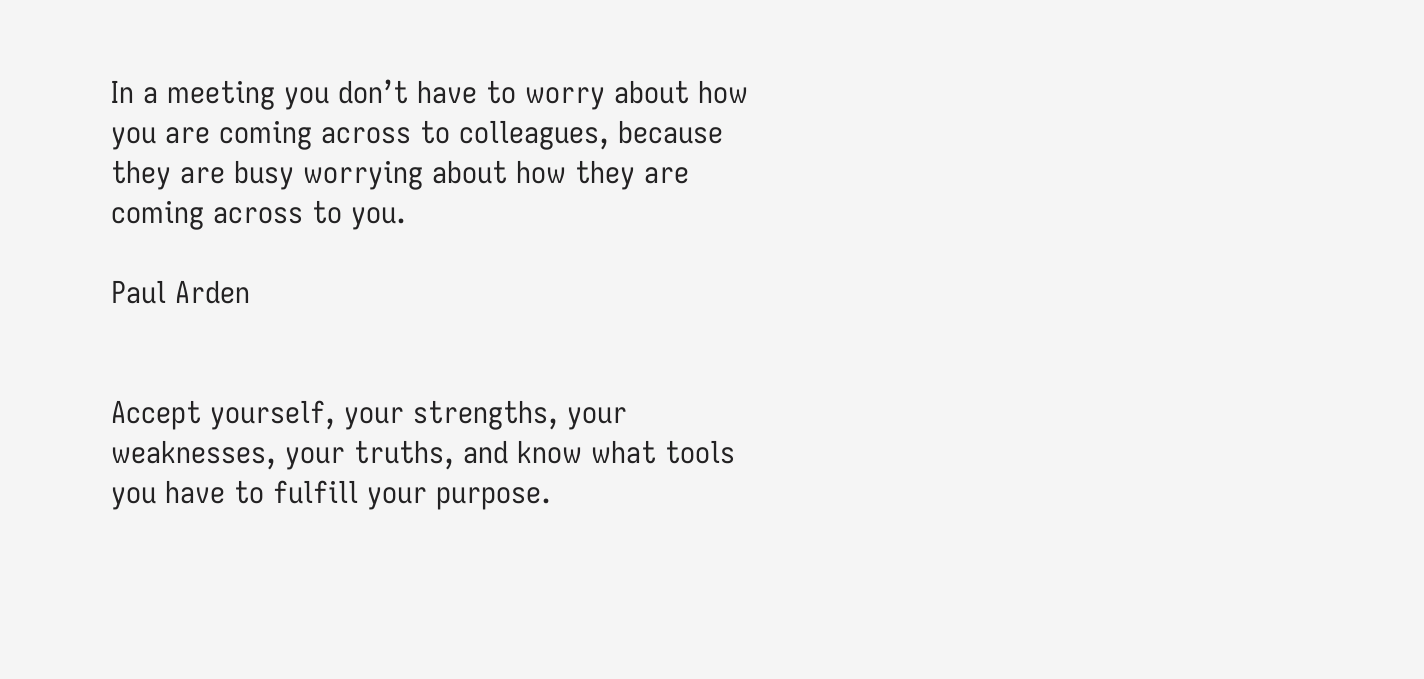In a meeting you don’t have to worry about how you are coming across to colleagues, because they are busy worrying about how they are coming across to you.

Paul Arden


Accept yourself, your strengths, your weaknesses, your truths, and know what tools you have to fulfill your purpose.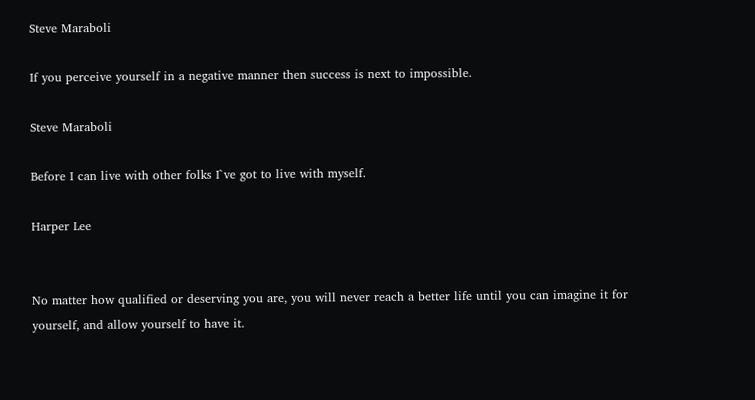Steve Maraboli

If you perceive yourself in a negative manner then success is next to impossible.

Steve Maraboli

Before I can live with other folks I`ve got to live with myself.

Harper Lee


No matter how qualified or deserving you are, you will never reach a better life until you can imagine it for yourself, and allow yourself to have it.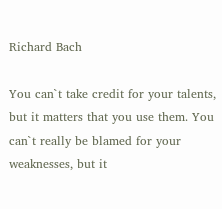Richard Bach

You can`t take credit for your talents, but it matters that you use them. You can`t really be blamed for your weaknesses, but it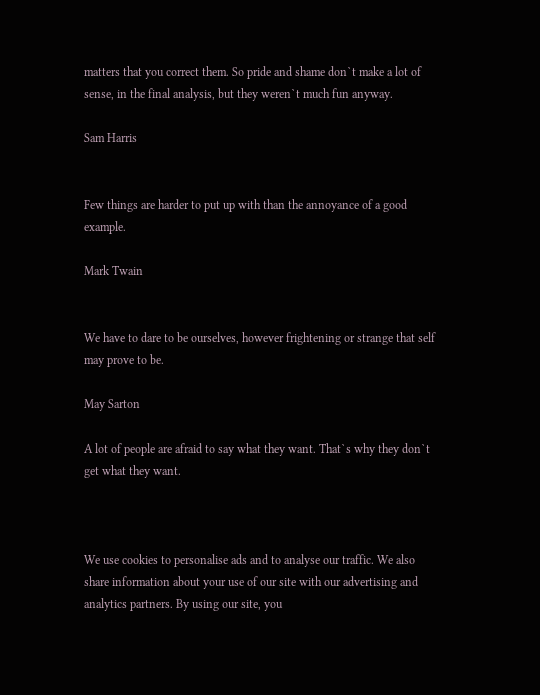matters that you correct them. So pride and shame don`t make a lot of sense, in the final analysis, but they weren`t much fun anyway.

Sam Harris


Few things are harder to put up with than the annoyance of a good example.

Mark Twain


We have to dare to be ourselves, however frightening or strange that self may prove to be.

May Sarton

A lot of people are afraid to say what they want. That`s why they don`t get what they want.



We use cookies to personalise ads and to analyse our traffic. We also share information about your use of our site with our advertising and analytics partners. By using our site, you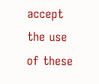accept the use of these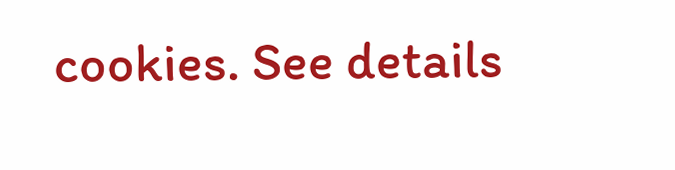cookies. See details